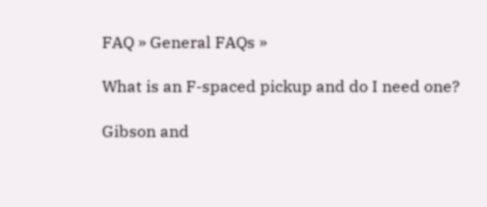FAQ » General FAQs »

What is an F-spaced pickup and do I need one?

Gibson and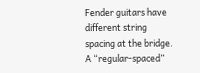Fender guitars have different string spacing at the bridge. A “regular-spaced”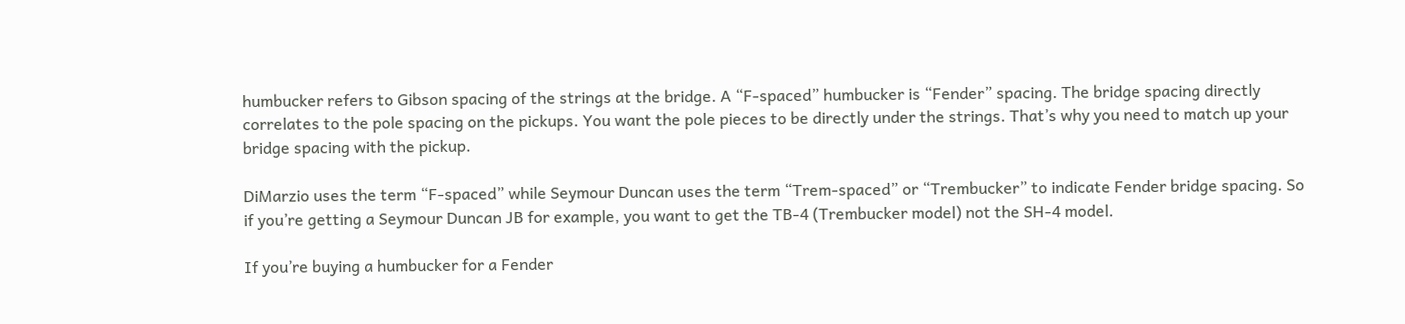humbucker refers to Gibson spacing of the strings at the bridge. A “F-spaced” humbucker is “Fender” spacing. The bridge spacing directly correlates to the pole spacing on the pickups. You want the pole pieces to be directly under the strings. That’s why you need to match up your bridge spacing with the pickup.

DiMarzio uses the term “F-spaced” while Seymour Duncan uses the term “Trem-spaced” or “Trembucker” to indicate Fender bridge spacing. So if you’re getting a Seymour Duncan JB for example, you want to get the TB-4 (Trembucker model) not the SH-4 model.

If you’re buying a humbucker for a Fender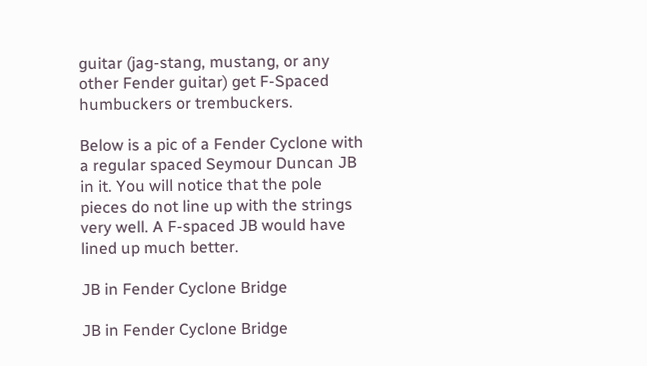guitar (jag-stang, mustang, or any other Fender guitar) get F-Spaced humbuckers or trembuckers.

Below is a pic of a Fender Cyclone with a regular spaced Seymour Duncan JB in it. You will notice that the pole pieces do not line up with the strings very well. A F-spaced JB would have lined up much better.

JB in Fender Cyclone Bridge

JB in Fender Cyclone Bridge